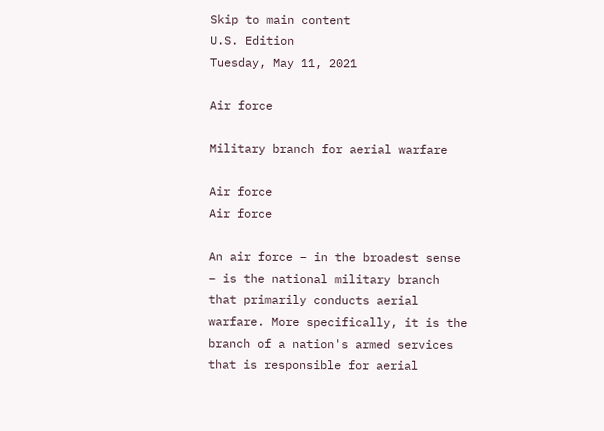Skip to main content
U.S. Edition
Tuesday, May 11, 2021

Air force

Military branch for aerial warfare

Air force
Air force

An air force – in the broadest sense – is the national military branch that primarily conducts aerial warfare. More specifically, it is the branch of a nation's armed services that is responsible for aerial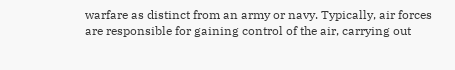warfare as distinct from an army or navy. Typically, air forces are responsible for gaining control of the air, carrying out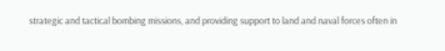strategic and tactical bombing missions, and providing support to land and naval forces often in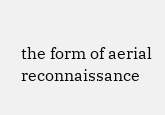the form of aerial reconnaissance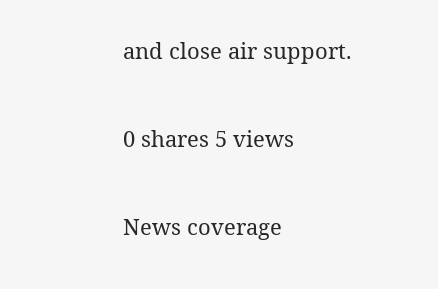and close air support.

0 shares 5 views

News coverage